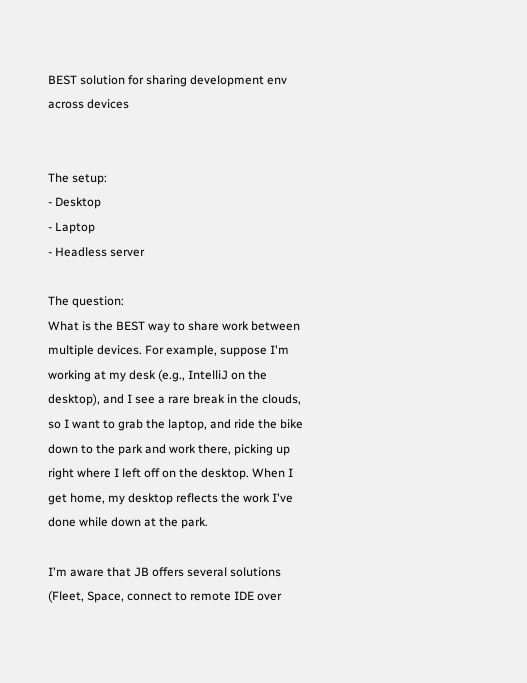BEST solution for sharing development env across devices


The setup:
- Desktop
- Laptop
- Headless server

The question:
What is the BEST way to share work between multiple devices. For example, suppose I'm working at my desk (e.g., IntelliJ on the desktop), and I see a rare break in the clouds, so I want to grab the laptop, and ride the bike down to the park and work there, picking up right where I left off on the desktop. When I get home, my desktop reflects the work I've done while down at the park.

I'm aware that JB offers several solutions (Fleet, Space, connect to remote IDE over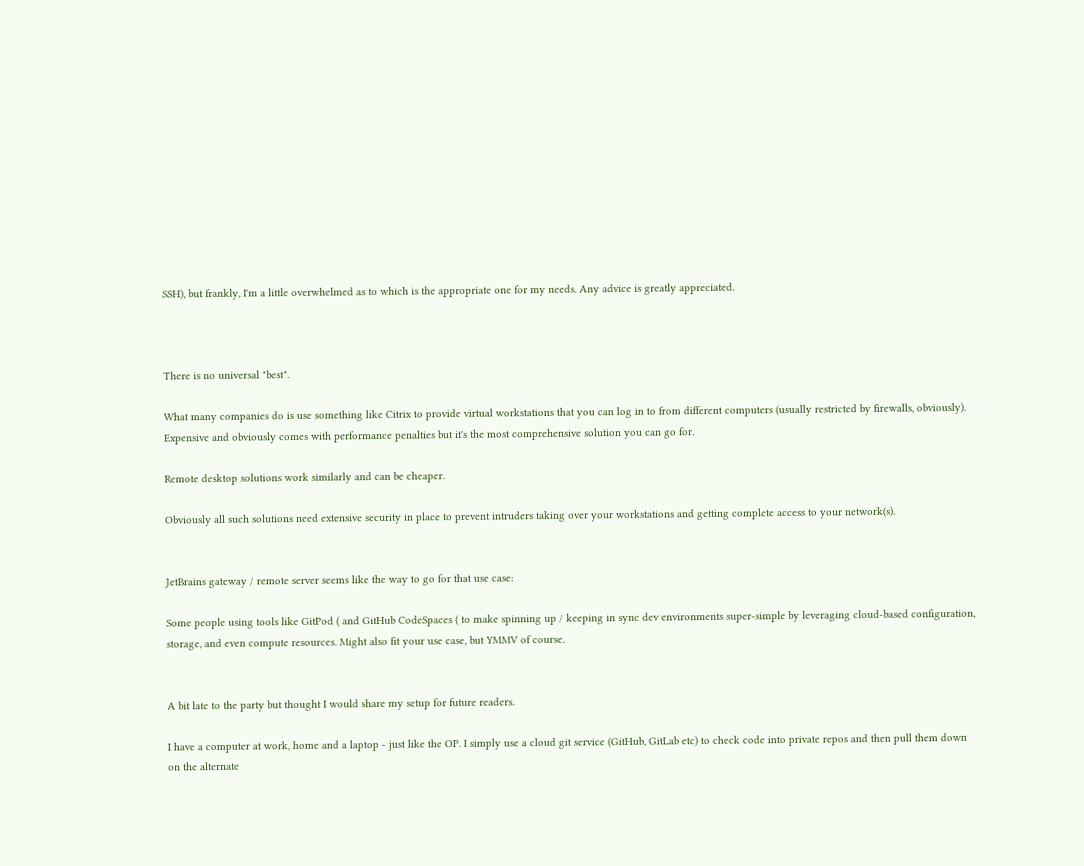SSH), but frankly, I'm a little overwhelmed as to which is the appropriate one for my needs. Any advice is greatly appreciated.



There is no universal "best".

What many companies do is use something like Citrix to provide virtual workstations that you can log in to from different computers (usually restricted by firewalls, obviously). Expensive and obviously comes with performance penalties but it's the most comprehensive solution you can go for.

Remote desktop solutions work similarly and can be cheaper.

Obviously all such solutions need extensive security in place to prevent intruders taking over your workstations and getting complete access to your network(s).


JetBrains gateway / remote server seems like the way to go for that use case:

Some people using tools like GitPod ( and GitHub CodeSpaces ( to make spinning up / keeping in sync dev environments super-simple by leveraging cloud-based configuration, storage, and even compute resources. Might also fit your use case, but YMMV of course.


A bit late to the party but thought I would share my setup for future readers.

I have a computer at work, home and a laptop - just like the OP. I simply use a cloud git service (GitHub, GitLab etc) to check code into private repos and then pull them down on the alternate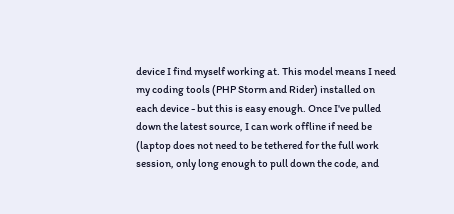device I find myself working at. This model means I need my coding tools (PHP Storm and Rider) installed on each device - but this is easy enough. Once I've pulled down the latest source, I can work offline if need be (laptop does not need to be tethered for the full work session, only long enough to pull down the code, and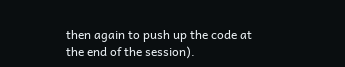then again to push up the code at the end of the session).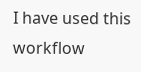I have used this workflow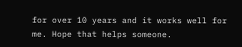for over 10 years and it works well for me. Hope that helps someone.